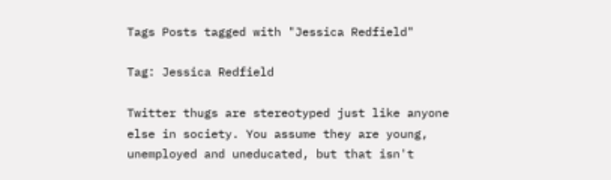Tags Posts tagged with "Jessica Redfield"

Tag: Jessica Redfield

Twitter thugs are stereotyped just like anyone else in society. You assume they are young, unemployed and uneducated, but that isn't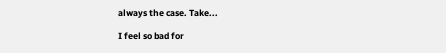always the case. Take...

I feel so bad for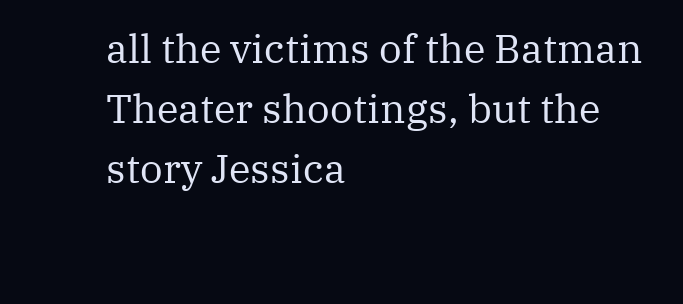all the victims of the Batman Theater shootings, but the story Jessica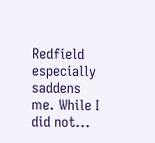Redfield especially saddens me. While I did not...